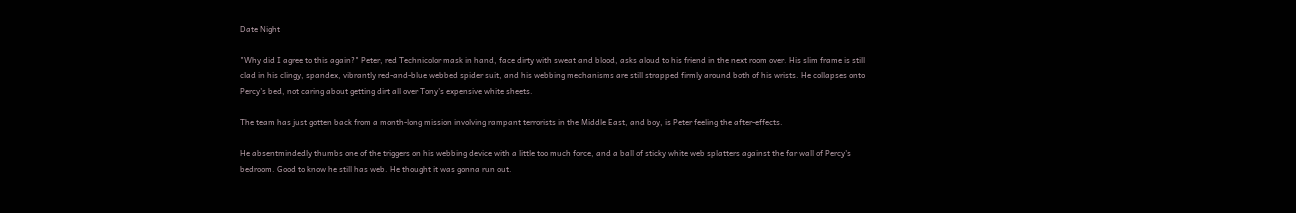Date Night

"Why did I agree to this again?" Peter, red Technicolor mask in hand, face dirty with sweat and blood, asks aloud to his friend in the next room over. His slim frame is still clad in his clingy, spandex, vibrantly red-and-blue webbed spider suit, and his webbing mechanisms are still strapped firmly around both of his wrists. He collapses onto Percy's bed, not caring about getting dirt all over Tony's expensive white sheets.

The team has just gotten back from a month-long mission involving rampant terrorists in the Middle East, and boy, is Peter feeling the after-effects.

He absentmindedly thumbs one of the triggers on his webbing device with a little too much force, and a ball of sticky white web splatters against the far wall of Percy's bedroom. Good to know he still has web. He thought it was gonna run out.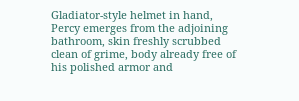Gladiator-style helmet in hand, Percy emerges from the adjoining bathroom, skin freshly scrubbed clean of grime, body already free of his polished armor and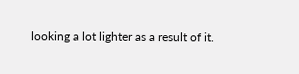looking a lot lighter as a result of it.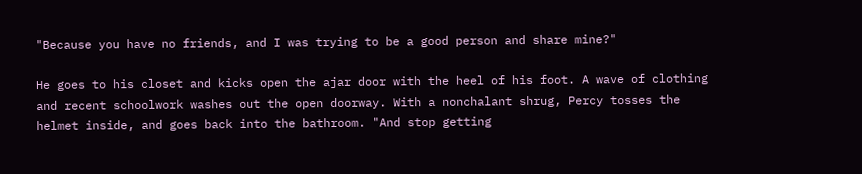"Because you have no friends, and I was trying to be a good person and share mine?"

He goes to his closet and kicks open the ajar door with the heel of his foot. A wave of clothing and recent schoolwork washes out the open doorway. With a nonchalant shrug, Percy tosses the helmet inside, and goes back into the bathroom. "And stop getting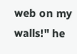web on my walls!" he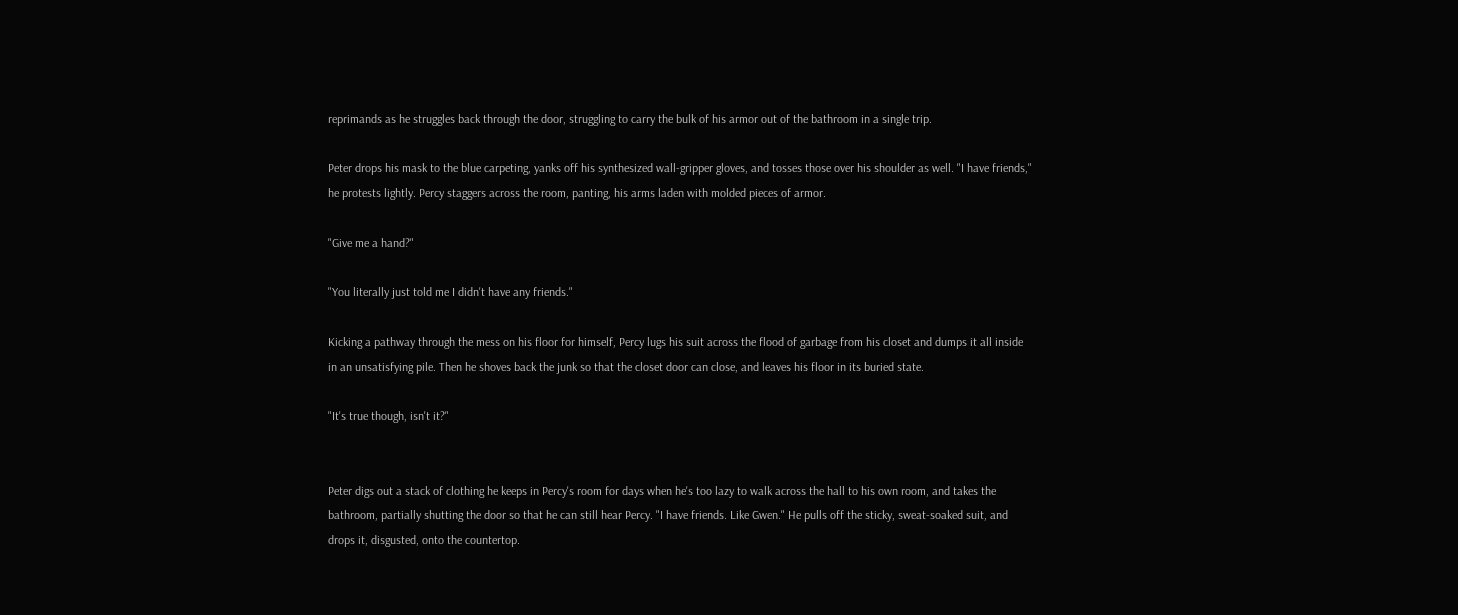reprimands as he struggles back through the door, struggling to carry the bulk of his armor out of the bathroom in a single trip.

Peter drops his mask to the blue carpeting, yanks off his synthesized wall-gripper gloves, and tosses those over his shoulder as well. "I have friends," he protests lightly. Percy staggers across the room, panting, his arms laden with molded pieces of armor.

"Give me a hand?"

"You literally just told me I didn't have any friends."

Kicking a pathway through the mess on his floor for himself, Percy lugs his suit across the flood of garbage from his closet and dumps it all inside in an unsatisfying pile. Then he shoves back the junk so that the closet door can close, and leaves his floor in its buried state.

"It's true though, isn't it?"


Peter digs out a stack of clothing he keeps in Percy's room for days when he's too lazy to walk across the hall to his own room, and takes the bathroom, partially shutting the door so that he can still hear Percy. "I have friends. Like Gwen." He pulls off the sticky, sweat-soaked suit, and drops it, disgusted, onto the countertop.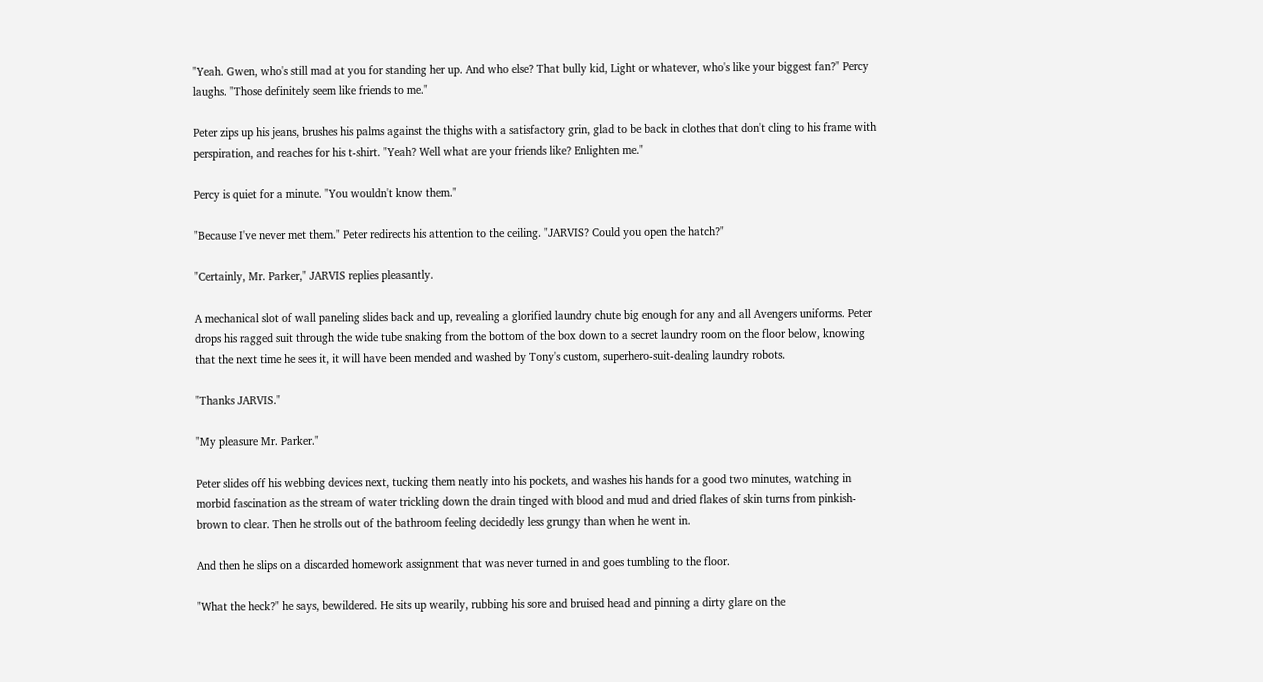"Yeah. Gwen, who's still mad at you for standing her up. And who else? That bully kid, Light or whatever, who's like your biggest fan?" Percy laughs. "Those definitely seem like friends to me."

Peter zips up his jeans, brushes his palms against the thighs with a satisfactory grin, glad to be back in clothes that don't cling to his frame with perspiration, and reaches for his t-shirt. "Yeah? Well what are your friends like? Enlighten me."

Percy is quiet for a minute. "You wouldn't know them."

"Because I've never met them." Peter redirects his attention to the ceiling. "JARVIS? Could you open the hatch?"

"Certainly, Mr. Parker," JARVIS replies pleasantly.

A mechanical slot of wall paneling slides back and up, revealing a glorified laundry chute big enough for any and all Avengers uniforms. Peter drops his ragged suit through the wide tube snaking from the bottom of the box down to a secret laundry room on the floor below, knowing that the next time he sees it, it will have been mended and washed by Tony's custom, superhero-suit-dealing laundry robots.

"Thanks JARVIS."

"My pleasure Mr. Parker."

Peter slides off his webbing devices next, tucking them neatly into his pockets, and washes his hands for a good two minutes, watching in morbid fascination as the stream of water trickling down the drain tinged with blood and mud and dried flakes of skin turns from pinkish-brown to clear. Then he strolls out of the bathroom feeling decidedly less grungy than when he went in.

And then he slips on a discarded homework assignment that was never turned in and goes tumbling to the floor.

"What the heck?" he says, bewildered. He sits up wearily, rubbing his sore and bruised head and pinning a dirty glare on the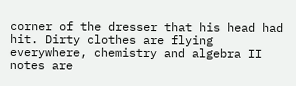corner of the dresser that his head had hit. Dirty clothes are flying everywhere, chemistry and algebra II notes are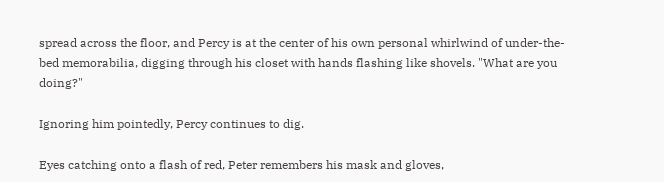spread across the floor, and Percy is at the center of his own personal whirlwind of under-the-bed memorabilia, digging through his closet with hands flashing like shovels. "What are you doing?"

Ignoring him pointedly, Percy continues to dig.

Eyes catching onto a flash of red, Peter remembers his mask and gloves,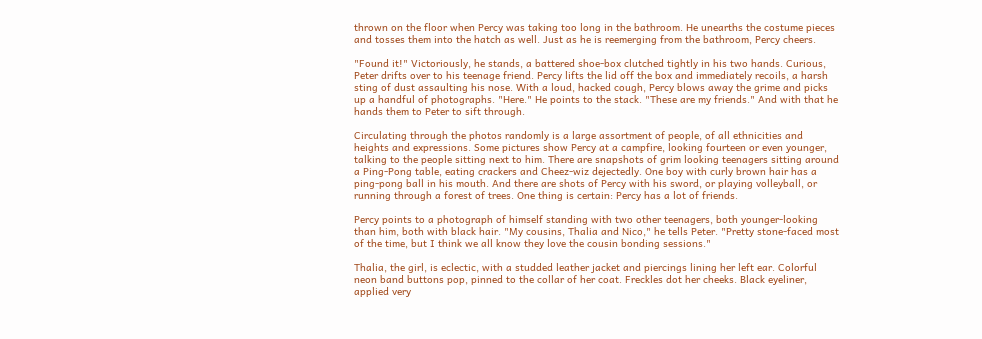thrown on the floor when Percy was taking too long in the bathroom. He unearths the costume pieces and tosses them into the hatch as well. Just as he is reemerging from the bathroom, Percy cheers.

"Found it!" Victoriously, he stands, a battered shoe-box clutched tightly in his two hands. Curious, Peter drifts over to his teenage friend. Percy lifts the lid off the box and immediately recoils, a harsh sting of dust assaulting his nose. With a loud, hacked cough, Percy blows away the grime and picks up a handful of photographs. "Here." He points to the stack. "These are my friends." And with that he hands them to Peter to sift through.

Circulating through the photos randomly is a large assortment of people, of all ethnicities and heights and expressions. Some pictures show Percy at a campfire, looking fourteen or even younger, talking to the people sitting next to him. There are snapshots of grim looking teenagers sitting around a Ping-Pong table, eating crackers and Cheez-wiz dejectedly. One boy with curly brown hair has a ping-pong ball in his mouth. And there are shots of Percy with his sword, or playing volleyball, or running through a forest of trees. One thing is certain: Percy has a lot of friends.

Percy points to a photograph of himself standing with two other teenagers, both younger-looking than him, both with black hair. "My cousins, Thalia and Nico," he tells Peter. "Pretty stone-faced most of the time, but I think we all know they love the cousin bonding sessions."

Thalia, the girl, is eclectic, with a studded leather jacket and piercings lining her left ear. Colorful neon band buttons pop, pinned to the collar of her coat. Freckles dot her cheeks. Black eyeliner, applied very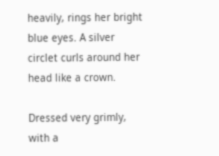heavily, rings her bright blue eyes. A silver circlet curls around her head like a crown.

Dressed very grimly, with a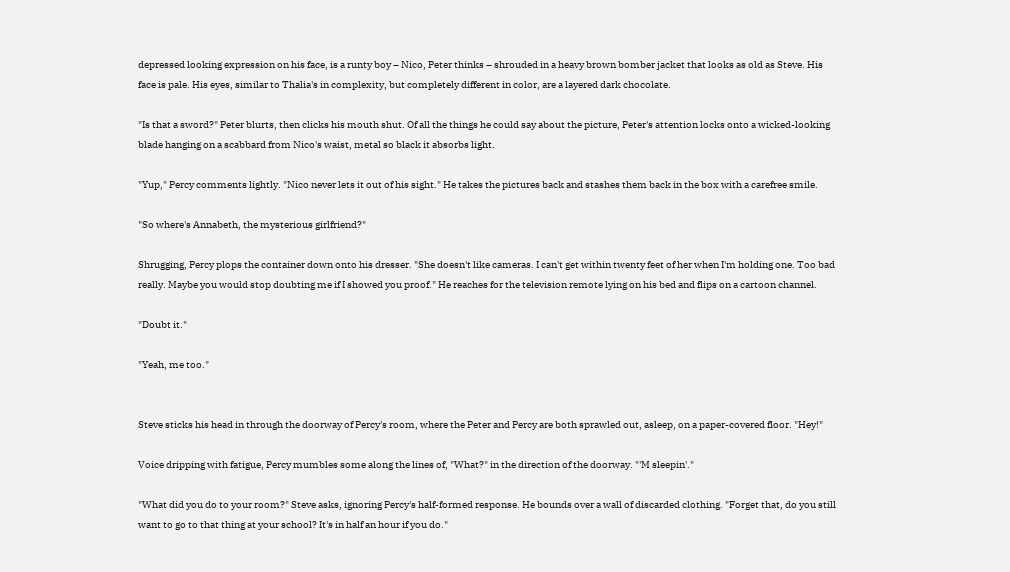depressed looking expression on his face, is a runty boy – Nico, Peter thinks – shrouded in a heavy brown bomber jacket that looks as old as Steve. His face is pale. His eyes, similar to Thalia's in complexity, but completely different in color, are a layered dark chocolate.

"Is that a sword?" Peter blurts, then clicks his mouth shut. Of all the things he could say about the picture, Peter's attention locks onto a wicked-looking blade hanging on a scabbard from Nico's waist, metal so black it absorbs light.

"Yup," Percy comments lightly. "Nico never lets it out of his sight." He takes the pictures back and stashes them back in the box with a carefree smile.

"So where's Annabeth, the mysterious girlfriend?"

Shrugging, Percy plops the container down onto his dresser. "She doesn't like cameras. I can't get within twenty feet of her when I'm holding one. Too bad really. Maybe you would stop doubting me if I showed you proof." He reaches for the television remote lying on his bed and flips on a cartoon channel.

"Doubt it."

"Yeah, me too."


Steve sticks his head in through the doorway of Percy's room, where the Peter and Percy are both sprawled out, asleep, on a paper-covered floor. "Hey!"

Voice dripping with fatigue, Percy mumbles some along the lines of, "What?" in the direction of the doorway. "'M sleepin'."

"What did you do to your room?" Steve asks, ignoring Percy's half-formed response. He bounds over a wall of discarded clothing. "Forget that, do you still want to go to that thing at your school? It's in half an hour if you do."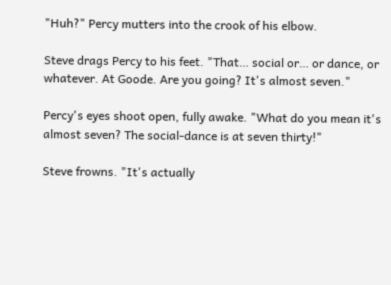"Huh?" Percy mutters into the crook of his elbow.

Steve drags Percy to his feet. "That… social or… or dance, or whatever. At Goode. Are you going? It's almost seven."

Percy's eyes shoot open, fully awake. "What do you mean it's almost seven? The social-dance is at seven thirty!"

Steve frowns. "It's actually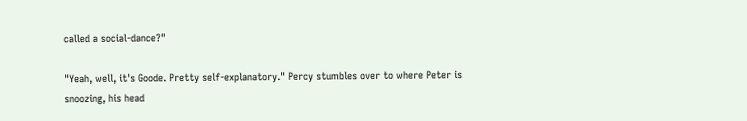called a social-dance?"

"Yeah, well, it's Goode. Pretty self-explanatory." Percy stumbles over to where Peter is snoozing, his head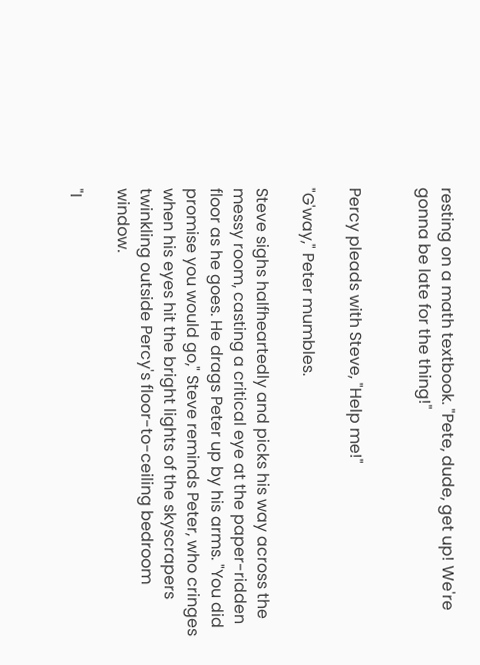resting on a math textbook. "Pete, dude, get up! We're gonna be late for the thing!"


Percy pleads with Steve, "Help me!"

"G'way," Peter mumbles.

Steve sighs halfheartedly and picks his way across the messy room, casting a critical eye at the paper-ridden floor as he goes. He drags Peter up by his arms. "You did promise you would go," Steve reminds Peter, who cringes when his eyes hit the bright lights of the skyscrapers twinkling outside Percy's floor-to-ceiling bedroom window.

"I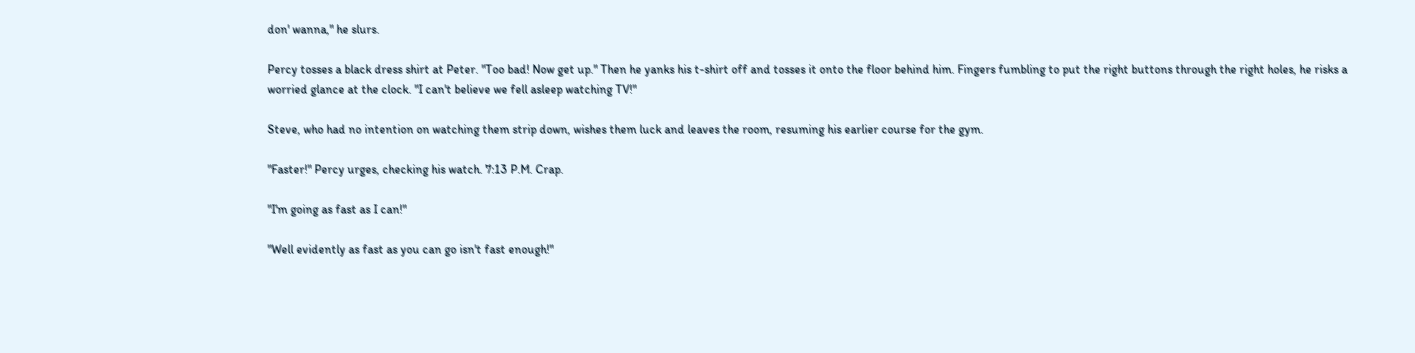don' wanna," he slurs.

Percy tosses a black dress shirt at Peter. "Too bad! Now get up." Then he yanks his t-shirt off and tosses it onto the floor behind him. Fingers fumbling to put the right buttons through the right holes, he risks a worried glance at the clock. "I can't believe we fell asleep watching TV!"

Steve, who had no intention on watching them strip down, wishes them luck and leaves the room, resuming his earlier course for the gym.

"Faster!" Percy urges, checking his watch. 7:13 P.M. Crap.

"I'm going as fast as I can!"

"Well evidently as fast as you can go isn't fast enough!"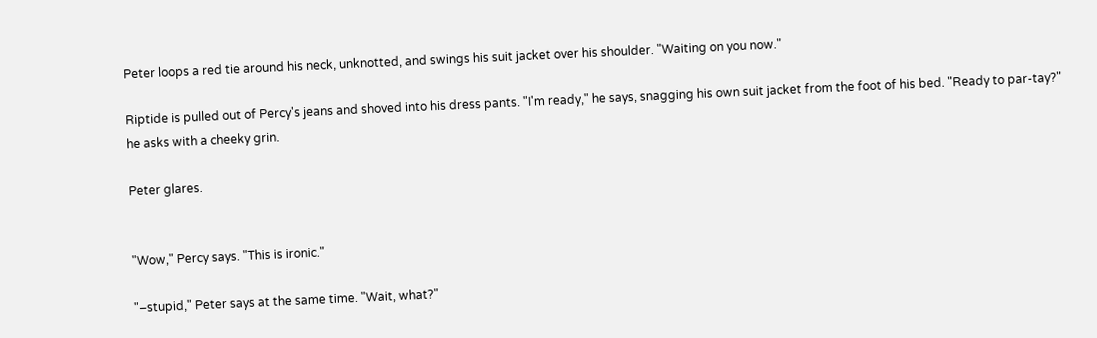Peter loops a red tie around his neck, unknotted, and swings his suit jacket over his shoulder. "Waiting on you now."

Riptide is pulled out of Percy's jeans and shoved into his dress pants. "I'm ready," he says, snagging his own suit jacket from the foot of his bed. "Ready to par-tay?" he asks with a cheeky grin.

Peter glares.


"Wow," Percy says. "This is ironic."

"–stupid," Peter says at the same time. "Wait, what?"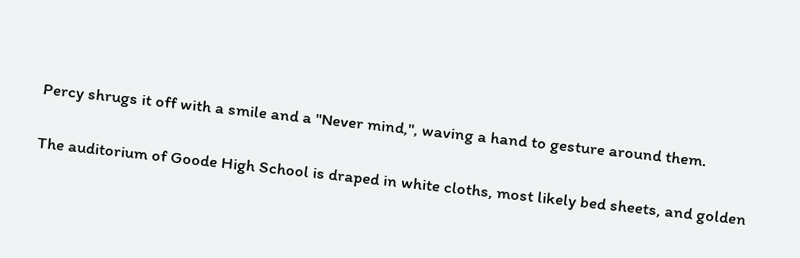Percy shrugs it off with a smile and a "Never mind,", waving a hand to gesture around them.

The auditorium of Goode High School is draped in white cloths, most likely bed sheets, and golden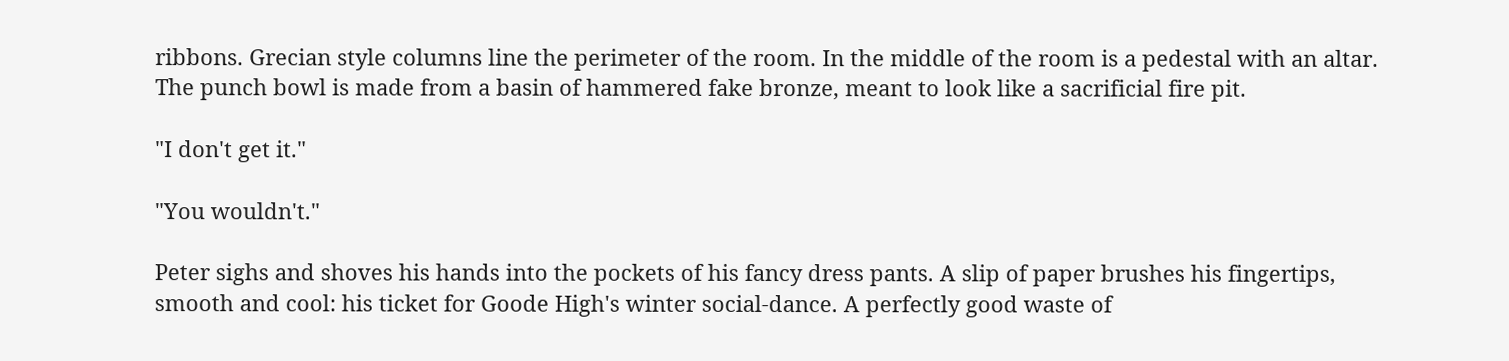ribbons. Grecian style columns line the perimeter of the room. In the middle of the room is a pedestal with an altar. The punch bowl is made from a basin of hammered fake bronze, meant to look like a sacrificial fire pit.

"I don't get it."

"You wouldn't."

Peter sighs and shoves his hands into the pockets of his fancy dress pants. A slip of paper brushes his fingertips, smooth and cool: his ticket for Goode High's winter social-dance. A perfectly good waste of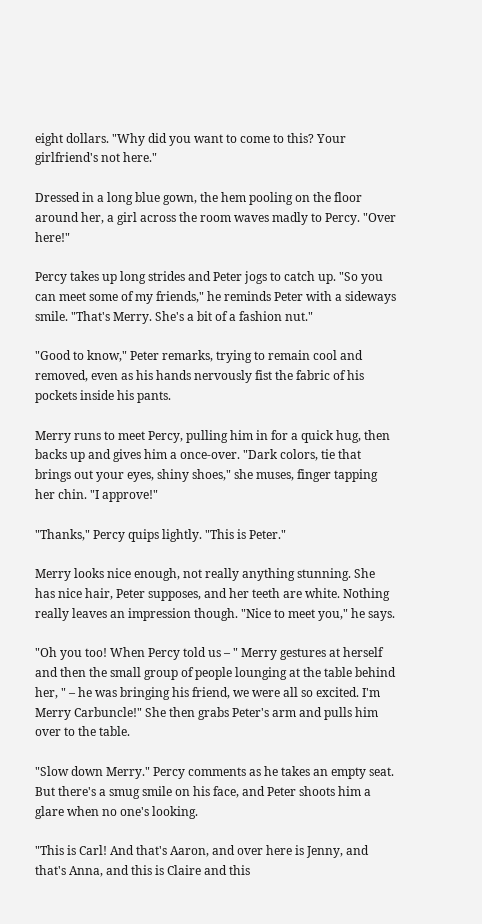eight dollars. "Why did you want to come to this? Your girlfriend's not here."

Dressed in a long blue gown, the hem pooling on the floor around her, a girl across the room waves madly to Percy. "Over here!"

Percy takes up long strides and Peter jogs to catch up. "So you can meet some of my friends," he reminds Peter with a sideways smile. "That's Merry. She's a bit of a fashion nut."

"Good to know," Peter remarks, trying to remain cool and removed, even as his hands nervously fist the fabric of his pockets inside his pants.

Merry runs to meet Percy, pulling him in for a quick hug, then backs up and gives him a once-over. "Dark colors, tie that brings out your eyes, shiny shoes," she muses, finger tapping her chin. "I approve!"

"Thanks," Percy quips lightly. "This is Peter."

Merry looks nice enough, not really anything stunning. She has nice hair, Peter supposes, and her teeth are white. Nothing really leaves an impression though. "Nice to meet you," he says.

"Oh you too! When Percy told us – " Merry gestures at herself and then the small group of people lounging at the table behind her, " – he was bringing his friend, we were all so excited. I'm Merry Carbuncle!" She then grabs Peter's arm and pulls him over to the table.

"Slow down Merry." Percy comments as he takes an empty seat. But there's a smug smile on his face, and Peter shoots him a glare when no one's looking.

"This is Carl! And that's Aaron, and over here is Jenny, and that's Anna, and this is Claire and this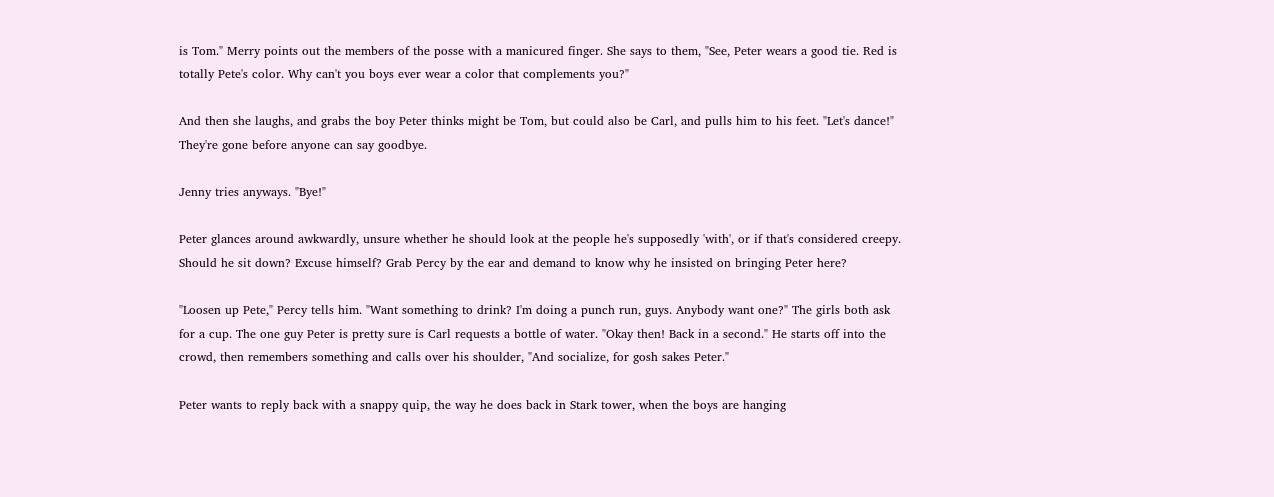is Tom." Merry points out the members of the posse with a manicured finger. She says to them, "See, Peter wears a good tie. Red is totally Pete's color. Why can't you boys ever wear a color that complements you?"

And then she laughs, and grabs the boy Peter thinks might be Tom, but could also be Carl, and pulls him to his feet. "Let's dance!" They're gone before anyone can say goodbye.

Jenny tries anyways. "Bye!"

Peter glances around awkwardly, unsure whether he should look at the people he's supposedly 'with', or if that's considered creepy. Should he sit down? Excuse himself? Grab Percy by the ear and demand to know why he insisted on bringing Peter here?

"Loosen up Pete," Percy tells him. "Want something to drink? I'm doing a punch run, guys. Anybody want one?" The girls both ask for a cup. The one guy Peter is pretty sure is Carl requests a bottle of water. "Okay then! Back in a second." He starts off into the crowd, then remembers something and calls over his shoulder, "And socialize, for gosh sakes Peter."

Peter wants to reply back with a snappy quip, the way he does back in Stark tower, when the boys are hanging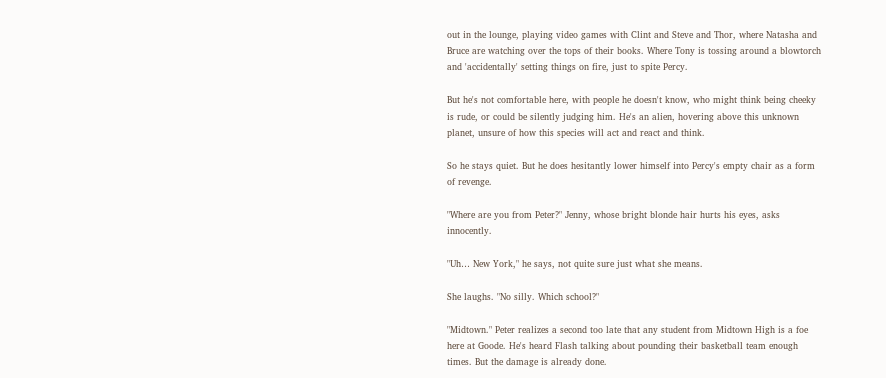out in the lounge, playing video games with Clint and Steve and Thor, where Natasha and Bruce are watching over the tops of their books. Where Tony is tossing around a blowtorch and 'accidentally' setting things on fire, just to spite Percy.

But he's not comfortable here, with people he doesn't know, who might think being cheeky is rude, or could be silently judging him. He's an alien, hovering above this unknown planet, unsure of how this species will act and react and think.

So he stays quiet. But he does hesitantly lower himself into Percy's empty chair as a form of revenge.

"Where are you from Peter?" Jenny, whose bright blonde hair hurts his eyes, asks innocently.

"Uh… New York," he says, not quite sure just what she means.

She laughs. "No silly. Which school?"

"Midtown." Peter realizes a second too late that any student from Midtown High is a foe here at Goode. He's heard Flash talking about pounding their basketball team enough times. But the damage is already done.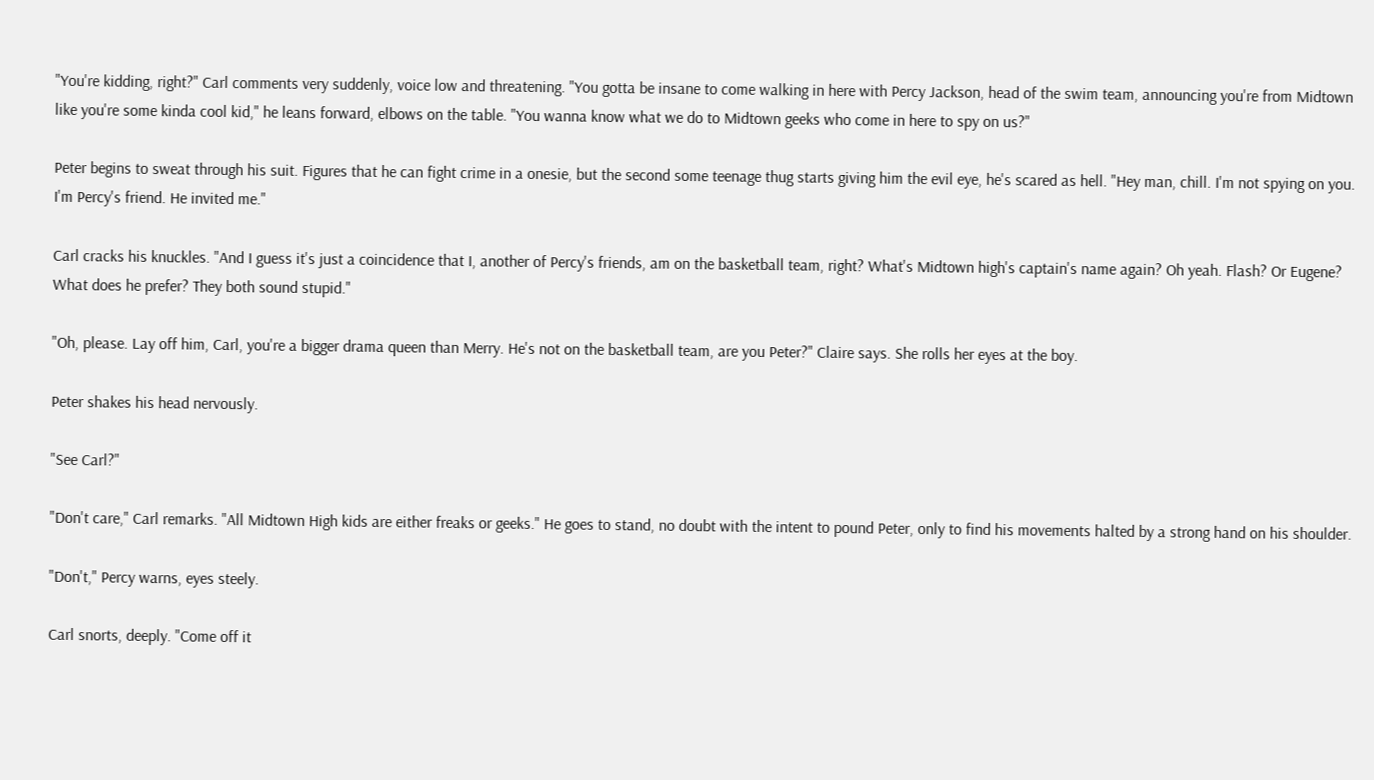"You're kidding, right?" Carl comments very suddenly, voice low and threatening. "You gotta be insane to come walking in here with Percy Jackson, head of the swim team, announcing you're from Midtown like you're some kinda cool kid," he leans forward, elbows on the table. "You wanna know what we do to Midtown geeks who come in here to spy on us?"

Peter begins to sweat through his suit. Figures that he can fight crime in a onesie, but the second some teenage thug starts giving him the evil eye, he's scared as hell. "Hey man, chill. I'm not spying on you. I'm Percy's friend. He invited me."

Carl cracks his knuckles. "And I guess it's just a coincidence that I, another of Percy's friends, am on the basketball team, right? What's Midtown high's captain's name again? Oh yeah. Flash? Or Eugene? What does he prefer? They both sound stupid."

"Oh, please. Lay off him, Carl, you're a bigger drama queen than Merry. He's not on the basketball team, are you Peter?" Claire says. She rolls her eyes at the boy.

Peter shakes his head nervously.

"See Carl?"

"Don't care," Carl remarks. "All Midtown High kids are either freaks or geeks." He goes to stand, no doubt with the intent to pound Peter, only to find his movements halted by a strong hand on his shoulder.

"Don't," Percy warns, eyes steely.

Carl snorts, deeply. "Come off it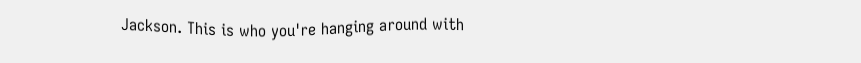Jackson. This is who you're hanging around with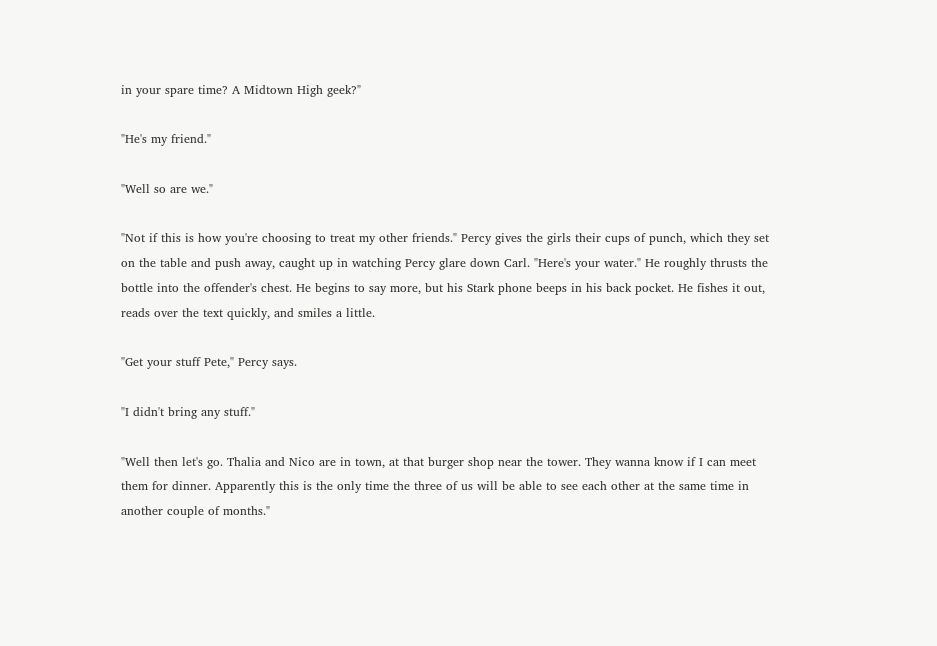in your spare time? A Midtown High geek?"

"He's my friend."

"Well so are we."

"Not if this is how you're choosing to treat my other friends." Percy gives the girls their cups of punch, which they set on the table and push away, caught up in watching Percy glare down Carl. "Here's your water." He roughly thrusts the bottle into the offender's chest. He begins to say more, but his Stark phone beeps in his back pocket. He fishes it out, reads over the text quickly, and smiles a little.

"Get your stuff Pete," Percy says.

"I didn't bring any stuff."

"Well then let's go. Thalia and Nico are in town, at that burger shop near the tower. They wanna know if I can meet them for dinner. Apparently this is the only time the three of us will be able to see each other at the same time in another couple of months."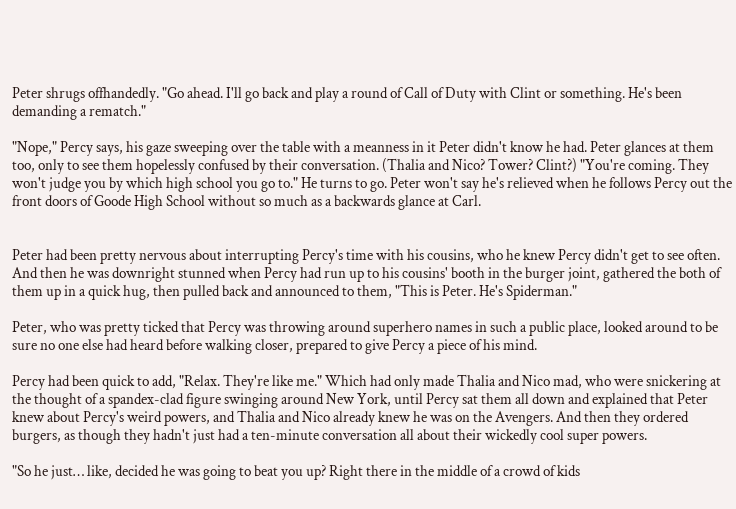Peter shrugs offhandedly. "Go ahead. I'll go back and play a round of Call of Duty with Clint or something. He's been demanding a rematch."

"Nope," Percy says, his gaze sweeping over the table with a meanness in it Peter didn't know he had. Peter glances at them too, only to see them hopelessly confused by their conversation. (Thalia and Nico? Tower? Clint?) "You're coming. They won't judge you by which high school you go to." He turns to go. Peter won't say he's relieved when he follows Percy out the front doors of Goode High School without so much as a backwards glance at Carl.


Peter had been pretty nervous about interrupting Percy's time with his cousins, who he knew Percy didn't get to see often. And then he was downright stunned when Percy had run up to his cousins' booth in the burger joint, gathered the both of them up in a quick hug, then pulled back and announced to them, "This is Peter. He's Spiderman."

Peter, who was pretty ticked that Percy was throwing around superhero names in such a public place, looked around to be sure no one else had heard before walking closer, prepared to give Percy a piece of his mind.

Percy had been quick to add, "Relax. They're like me." Which had only made Thalia and Nico mad, who were snickering at the thought of a spandex-clad figure swinging around New York, until Percy sat them all down and explained that Peter knew about Percy's weird powers, and Thalia and Nico already knew he was on the Avengers. And then they ordered burgers, as though they hadn't just had a ten-minute conversation all about their wickedly cool super powers.

"So he just… like, decided he was going to beat you up? Right there in the middle of a crowd of kids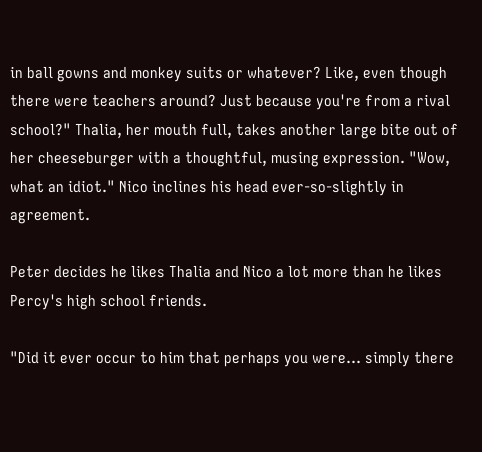in ball gowns and monkey suits or whatever? Like, even though there were teachers around? Just because you're from a rival school?" Thalia, her mouth full, takes another large bite out of her cheeseburger with a thoughtful, musing expression. "Wow, what an idiot." Nico inclines his head ever-so-slightly in agreement.

Peter decides he likes Thalia and Nico a lot more than he likes Percy's high school friends.

"Did it ever occur to him that perhaps you were… simply there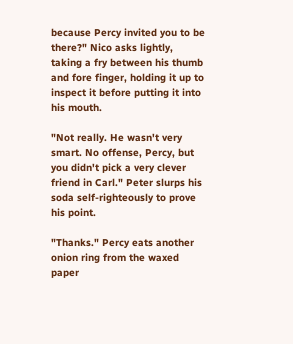because Percy invited you to be there?" Nico asks lightly, taking a fry between his thumb and fore finger, holding it up to inspect it before putting it into his mouth.

"Not really. He wasn't very smart. No offense, Percy, but you didn't pick a very clever friend in Carl." Peter slurps his soda self-righteously to prove his point.

"Thanks." Percy eats another onion ring from the waxed paper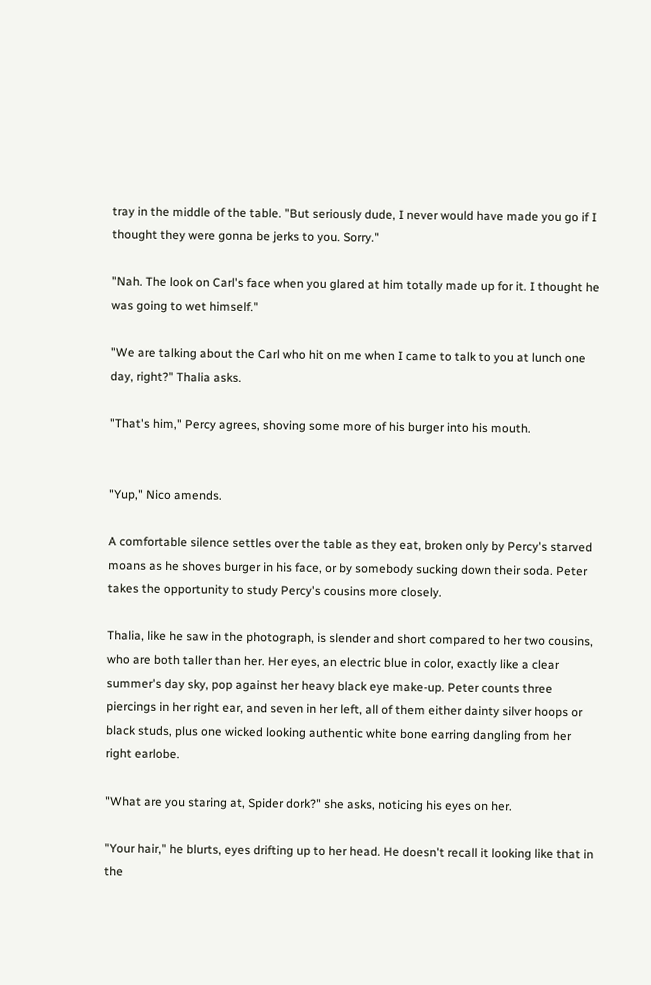tray in the middle of the table. "But seriously dude, I never would have made you go if I thought they were gonna be jerks to you. Sorry."

"Nah. The look on Carl's face when you glared at him totally made up for it. I thought he was going to wet himself."

"We are talking about the Carl who hit on me when I came to talk to you at lunch one day, right?" Thalia asks.

"That's him," Percy agrees, shoving some more of his burger into his mouth.


"Yup," Nico amends.

A comfortable silence settles over the table as they eat, broken only by Percy's starved moans as he shoves burger in his face, or by somebody sucking down their soda. Peter takes the opportunity to study Percy's cousins more closely.

Thalia, like he saw in the photograph, is slender and short compared to her two cousins, who are both taller than her. Her eyes, an electric blue in color, exactly like a clear summer's day sky, pop against her heavy black eye make-up. Peter counts three piercings in her right ear, and seven in her left, all of them either dainty silver hoops or black studs, plus one wicked looking authentic white bone earring dangling from her right earlobe.

"What are you staring at, Spider dork?" she asks, noticing his eyes on her.

"Your hair," he blurts, eyes drifting up to her head. He doesn't recall it looking like that in the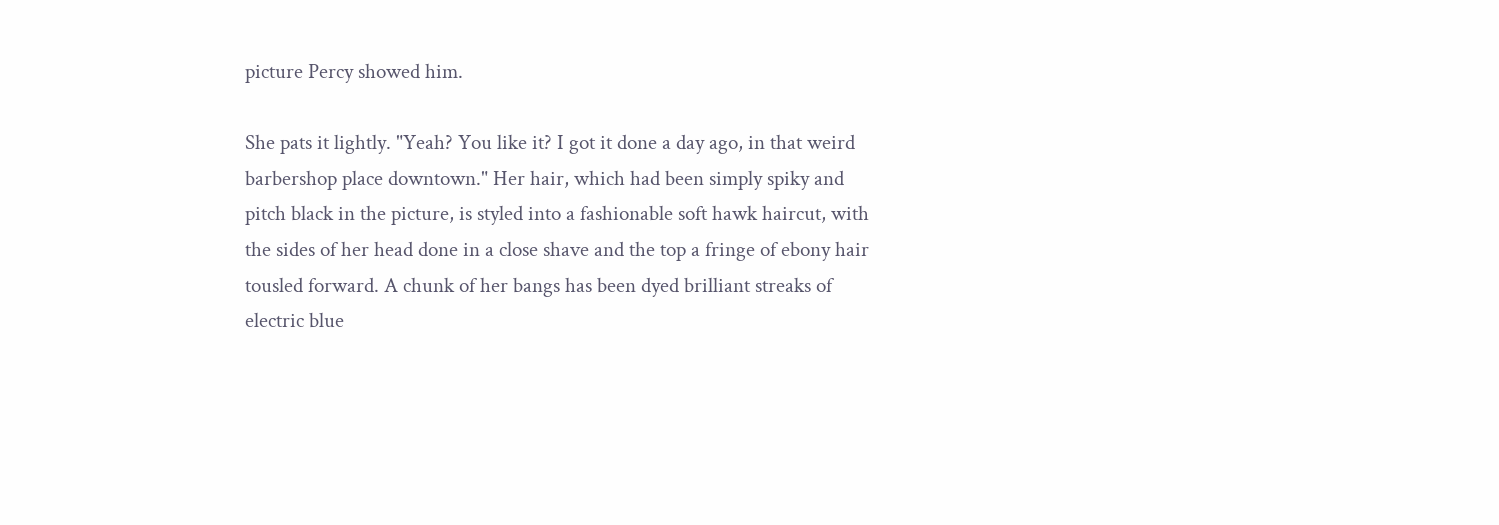picture Percy showed him.

She pats it lightly. "Yeah? You like it? I got it done a day ago, in that weird barbershop place downtown." Her hair, which had been simply spiky and pitch black in the picture, is styled into a fashionable soft hawk haircut, with the sides of her head done in a close shave and the top a fringe of ebony hair tousled forward. A chunk of her bangs has been dyed brilliant streaks of electric blue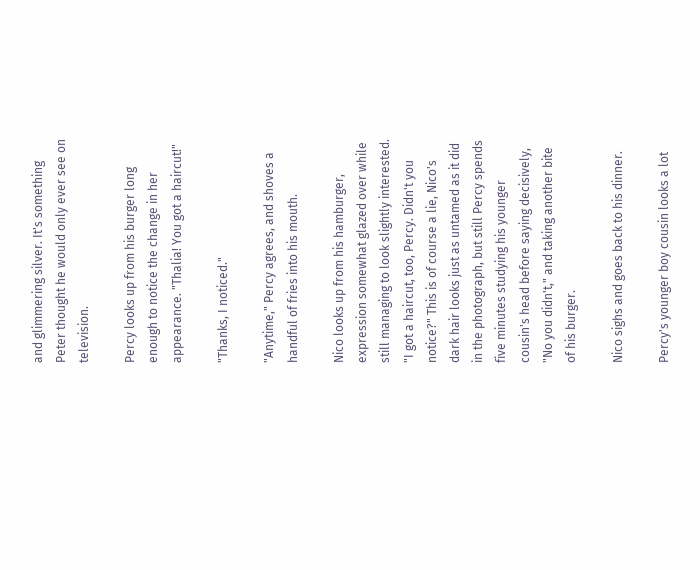and glimmering silver. It's something Peter thought he would only ever see on television.

Percy looks up from his burger long enough to notice the change in her appearance. "Thalia! You got a haircut!"

"Thanks, I noticed."

"Anytime," Percy agrees, and shoves a handful of fries into his mouth.

Nico looks up from his hamburger, expression somewhat glazed over while still managing to look slightly interested. "I got a haircut, too, Percy. Didn't you notice?" This is of course a lie, Nico's dark hair looks just as untamed as it did in the photograph, but still Percy spends five minutes studying his younger cousin's head before saying decisively, "No you didn't," and taking another bite of his burger.

Nico sighs and goes back to his dinner.

Percy's younger boy cousin looks a lot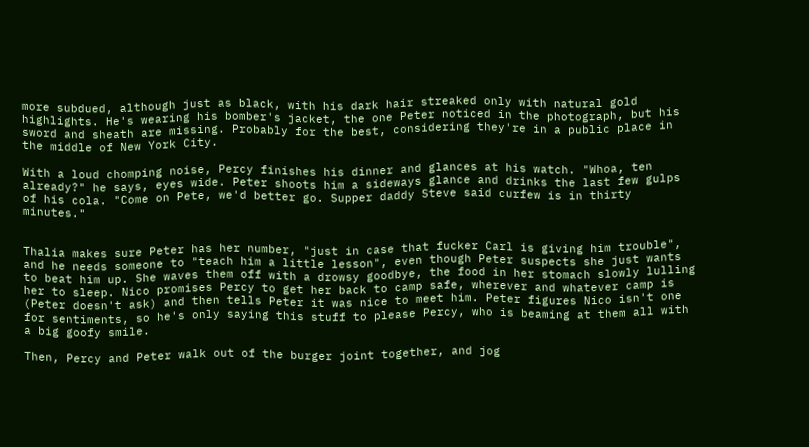more subdued, although just as black, with his dark hair streaked only with natural gold highlights. He's wearing his bomber's jacket, the one Peter noticed in the photograph, but his sword and sheath are missing. Probably for the best, considering they're in a public place in the middle of New York City.

With a loud chomping noise, Percy finishes his dinner and glances at his watch. "Whoa, ten already?" he says, eyes wide. Peter shoots him a sideways glance and drinks the last few gulps of his cola. "Come on Pete, we'd better go. Supper daddy Steve said curfew is in thirty minutes."


Thalia makes sure Peter has her number, "just in case that fucker Carl is giving him trouble", and he needs someone to "teach him a little lesson", even though Peter suspects she just wants to beat him up. She waves them off with a drowsy goodbye, the food in her stomach slowly lulling her to sleep. Nico promises Percy to get her back to camp safe, wherever and whatever camp is (Peter doesn't ask) and then tells Peter it was nice to meet him. Peter figures Nico isn't one for sentiments, so he's only saying this stuff to please Percy, who is beaming at them all with a big goofy smile.

Then, Percy and Peter walk out of the burger joint together, and jog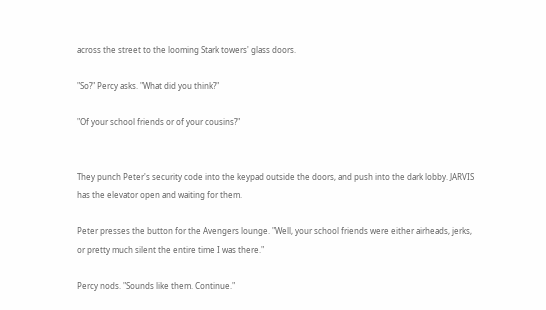across the street to the looming Stark towers' glass doors.

"So?" Percy asks. "What did you think?"

"Of your school friends or of your cousins?"


They punch Peter's security code into the keypad outside the doors, and push into the dark lobby. JARVIS has the elevator open and waiting for them.

Peter presses the button for the Avengers lounge. "Well, your school friends were either airheads, jerks, or pretty much silent the entire time I was there."

Percy nods. "Sounds like them. Continue."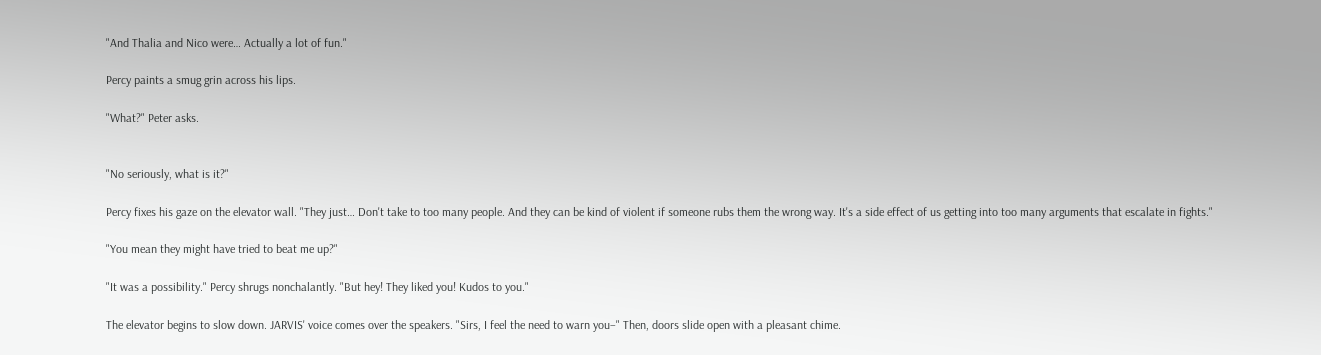"And Thalia and Nico were… Actually a lot of fun."

Percy paints a smug grin across his lips.

"What?" Peter asks.


"No seriously, what is it?"

Percy fixes his gaze on the elevator wall. "They just… Don't take to too many people. And they can be kind of violent if someone rubs them the wrong way. It's a side effect of us getting into too many arguments that escalate in fights."

"You mean they might have tried to beat me up?"

"It was a possibility." Percy shrugs nonchalantly. "But hey! They liked you! Kudos to you."

The elevator begins to slow down. JARVIS' voice comes over the speakers. "Sirs, I feel the need to warn you–" Then, doors slide open with a pleasant chime.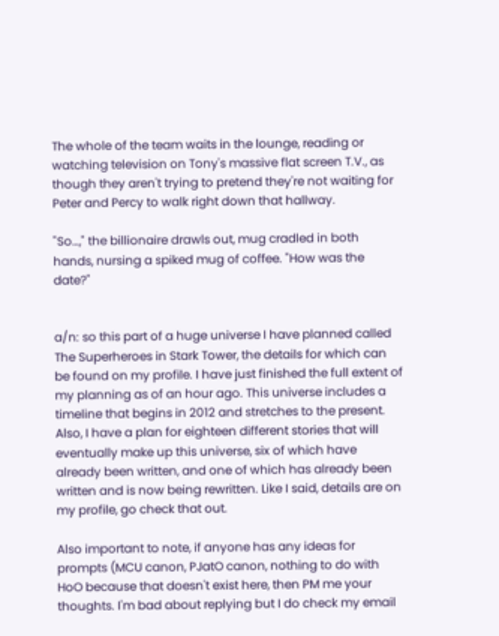The whole of the team waits in the lounge, reading or watching television on Tony's massive flat screen T.V., as though they aren't trying to pretend they're not waiting for Peter and Percy to walk right down that hallway.

"So…," the billionaire drawls out, mug cradled in both hands, nursing a spiked mug of coffee. "How was the date?"


a/n: so this part of a huge universe I have planned called The Superheroes in Stark Tower, the details for which can be found on my profile. I have just finished the full extent of my planning as of an hour ago. This universe includes a timeline that begins in 2012 and stretches to the present. Also, I have a plan for eighteen different stories that will eventually make up this universe, six of which have already been written, and one of which has already been written and is now being rewritten. Like I said, details are on my profile, go check that out.

Also important to note, if anyone has any ideas for prompts (MCU canon, PJatO canon, nothing to do with HoO because that doesn't exist here, then PM me your thoughts. I'm bad about replying but I do check my email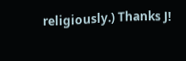religiously.) Thanks J!